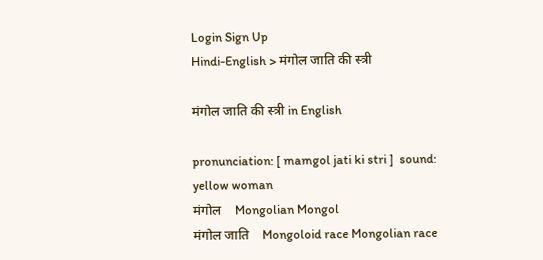Login Sign Up
Hindi-English > मंगोल जाति की स्त्री

मंगोल जाति की स्त्री in English

pronunciation: [ mamgol jati ki stri ]  sound:
yellow woman
मंगोल    Mongolian Mongol
मंगोल जाति    Mongoloid race Mongolian race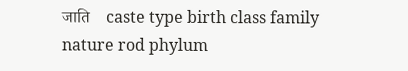जाति    caste type birth class family nature rod phylum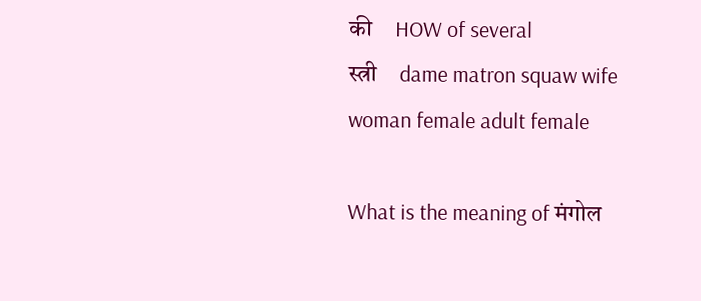की    HOW of several
स्त्री    dame matron squaw wife woman female adult female

What is the meaning of मंगोल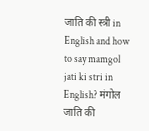जाति की स्त्री in English and how to say mamgol jati ki stri in English? मंगोल जाति की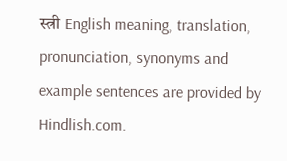स्त्री English meaning, translation, pronunciation, synonyms and example sentences are provided by Hindlish.com.